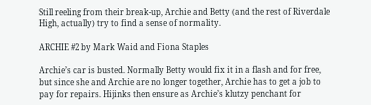Still reeling from their break-up, Archie and Betty (and the rest of Riverdale High, actually) try to find a sense of normality.

ARCHIE #2 by Mark Waid and Fiona Staples

Archie’s car is busted. Normally Betty would fix it in a flash and for free, but since she and Archie are no longer together, Archie has to get a job to pay for repairs. Hijinks then ensure as Archie’s klutzy penchant for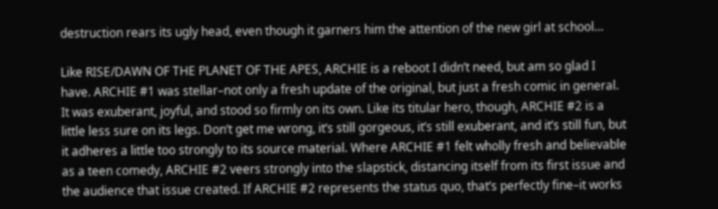destruction rears its ugly head, even though it garners him the attention of the new girl at school…

Like RISE/DAWN OF THE PLANET OF THE APES, ARCHIE is a reboot I didn’t need, but am so glad I have. ARCHIE #1 was stellar–not only a fresh update of the original, but just a fresh comic in general. It was exuberant, joyful, and stood so firmly on its own. Like its titular hero, though, ARCHIE #2 is a little less sure on its legs. Don’t get me wrong, it’s still gorgeous, it’s still exuberant, and it’s still fun, but it adheres a little too strongly to its source material. Where ARCHIE #1 felt wholly fresh and believable as a teen comedy, ARCHIE #2 veers strongly into the slapstick, distancing itself from its first issue and the audience that issue created. If ARCHIE #2 represents the status quo, that’s perfectly fine–it works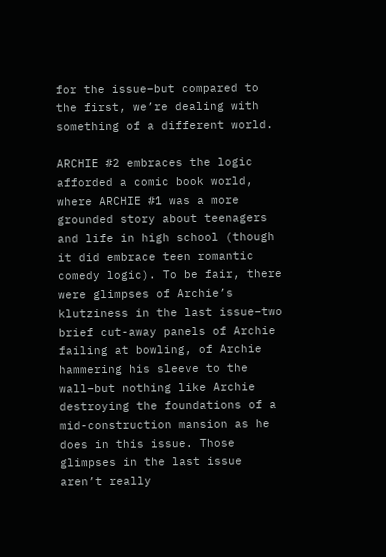for the issue–but compared to the first, we’re dealing with something of a different world.

ARCHIE #2 embraces the logic afforded a comic book world, where ARCHIE #1 was a more grounded story about teenagers and life in high school (though it did embrace teen romantic comedy logic). To be fair, there were glimpses of Archie’s klutziness in the last issue–two brief cut-away panels of Archie failing at bowling, of Archie hammering his sleeve to the wall–but nothing like Archie destroying the foundations of a mid-construction mansion as he does in this issue. Those glimpses in the last issue aren’t really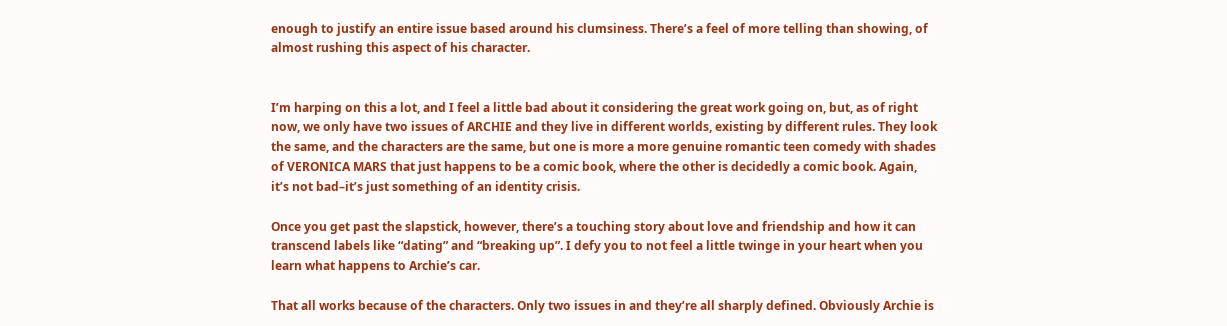enough to justify an entire issue based around his clumsiness. There’s a feel of more telling than showing, of almost rushing this aspect of his character.


I’m harping on this a lot, and I feel a little bad about it considering the great work going on, but, as of right now, we only have two issues of ARCHIE and they live in different worlds, existing by different rules. They look the same, and the characters are the same, but one is more a more genuine romantic teen comedy with shades of VERONICA MARS that just happens to be a comic book, where the other is decidedly a comic book. Again, it’s not bad–it’s just something of an identity crisis.

Once you get past the slapstick, however, there’s a touching story about love and friendship and how it can transcend labels like “dating” and “breaking up”. I defy you to not feel a little twinge in your heart when you learn what happens to Archie’s car.

That all works because of the characters. Only two issues in and they’re all sharply defined. Obviously Archie is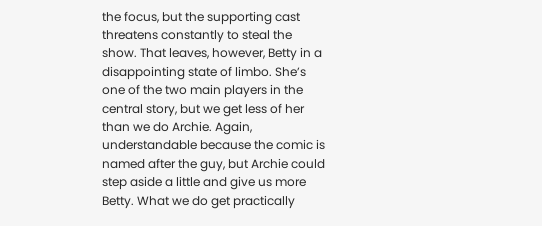the focus, but the supporting cast threatens constantly to steal the show. That leaves, however, Betty in a disappointing state of limbo. She’s one of the two main players in the central story, but we get less of her than we do Archie. Again, understandable because the comic is named after the guy, but Archie could step aside a little and give us more Betty. What we do get practically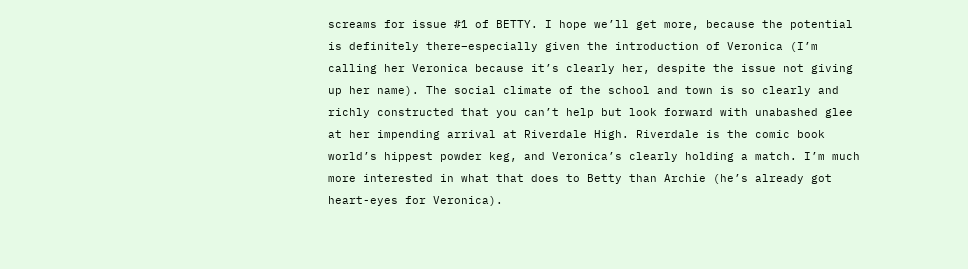screams for issue #1 of BETTY. I hope we’ll get more, because the potential is definitely there–especially given the introduction of Veronica (I’m calling her Veronica because it’s clearly her, despite the issue not giving up her name). The social climate of the school and town is so clearly and richly constructed that you can’t help but look forward with unabashed glee at her impending arrival at Riverdale High. Riverdale is the comic book world’s hippest powder keg, and Veronica’s clearly holding a match. I’m much more interested in what that does to Betty than Archie (he’s already got heart-eyes for Veronica).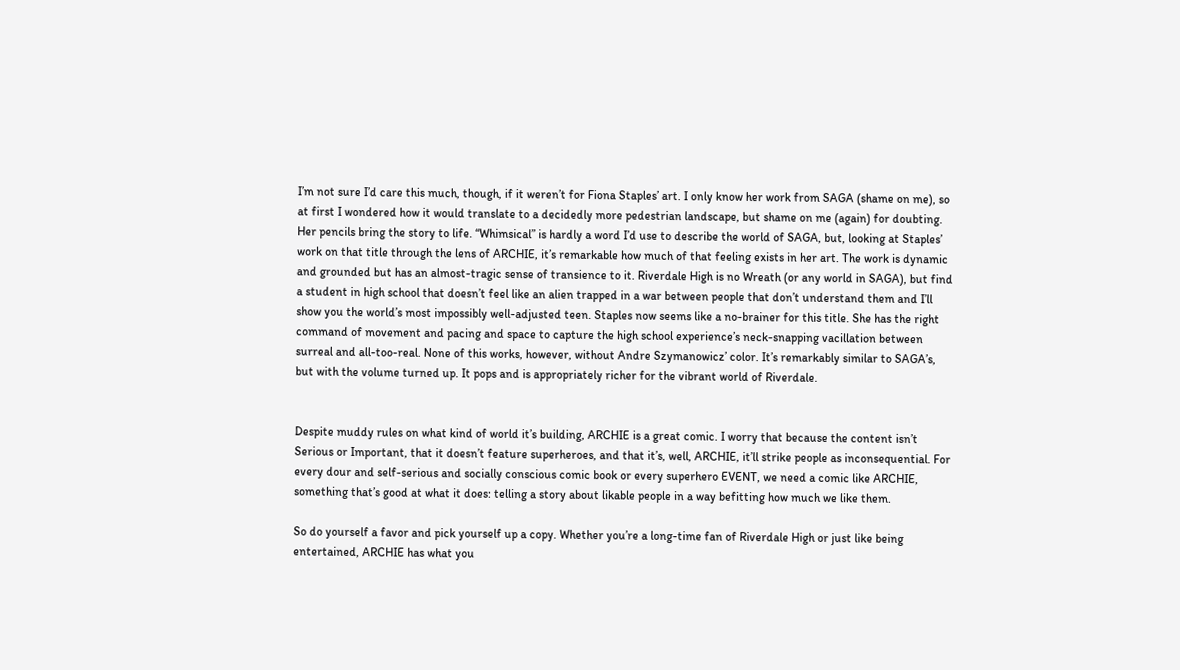I’m not sure I’d care this much, though, if it weren’t for Fiona Staples’ art. I only know her work from SAGA (shame on me), so at first I wondered how it would translate to a decidedly more pedestrian landscape, but shame on me (again) for doubting. Her pencils bring the story to life. “Whimsical” is hardly a word I’d use to describe the world of SAGA, but, looking at Staples’ work on that title through the lens of ARCHIE, it’s remarkable how much of that feeling exists in her art. The work is dynamic and grounded but has an almost-tragic sense of transience to it. Riverdale High is no Wreath (or any world in SAGA), but find a student in high school that doesn’t feel like an alien trapped in a war between people that don’t understand them and I’ll show you the world’s most impossibly well-adjusted teen. Staples now seems like a no-brainer for this title. She has the right command of movement and pacing and space to capture the high school experience’s neck-snapping vacillation between surreal and all-too-real. None of this works, however, without Andre Szymanowicz’ color. It’s remarkably similar to SAGA’s, but with the volume turned up. It pops and is appropriately richer for the vibrant world of Riverdale.


Despite muddy rules on what kind of world it’s building, ARCHIE is a great comic. I worry that because the content isn’t Serious or Important, that it doesn’t feature superheroes, and that it’s, well, ARCHIE, it’ll strike people as inconsequential. For every dour and self-serious and socially conscious comic book or every superhero EVENT, we need a comic like ARCHIE, something that’s good at what it does: telling a story about likable people in a way befitting how much we like them.

So do yourself a favor and pick yourself up a copy. Whether you’re a long-time fan of Riverdale High or just like being entertained, ARCHIE has what you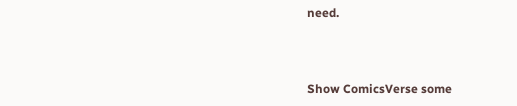need.



Show ComicsVerse some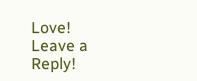Love! Leave a Reply!